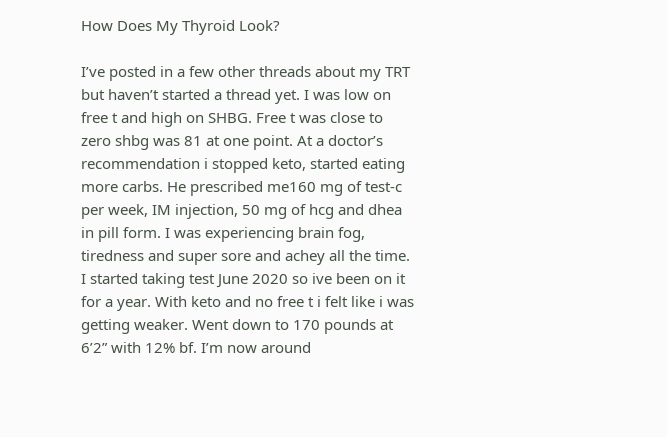How Does My Thyroid Look?

I’ve posted in a few other threads about my TRT but haven’t started a thread yet. I was low on free t and high on SHBG. Free t was close to zero shbg was 81 at one point. At a doctor’s recommendation i stopped keto, started eating more carbs. He prescribed me160 mg of test-c per week, IM injection, 50 mg of hcg and dhea in pill form. I was experiencing brain fog, tiredness and super sore and achey all the time. I started taking test June 2020 so ive been on it for a year. With keto and no free t i felt like i was getting weaker. Went down to 170 pounds at 6’2” with 12% bf. I’m now around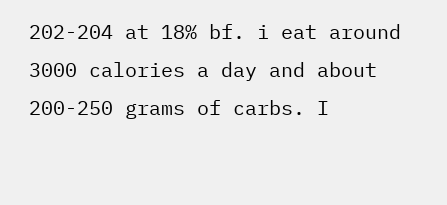202-204 at 18% bf. i eat around 3000 calories a day and about 200-250 grams of carbs. I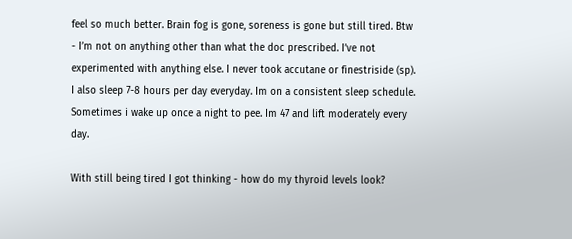feel so much better. Brain fog is gone, soreness is gone but still tired. Btw - I’m not on anything other than what the doc prescribed. I’ve not experimented with anything else. I never took accutane or finestriside (sp). I also sleep 7-8 hours per day everyday. Im on a consistent sleep schedule. Sometimes i wake up once a night to pee. Im 47 and lift moderately every day.

With still being tired I got thinking - how do my thyroid levels look?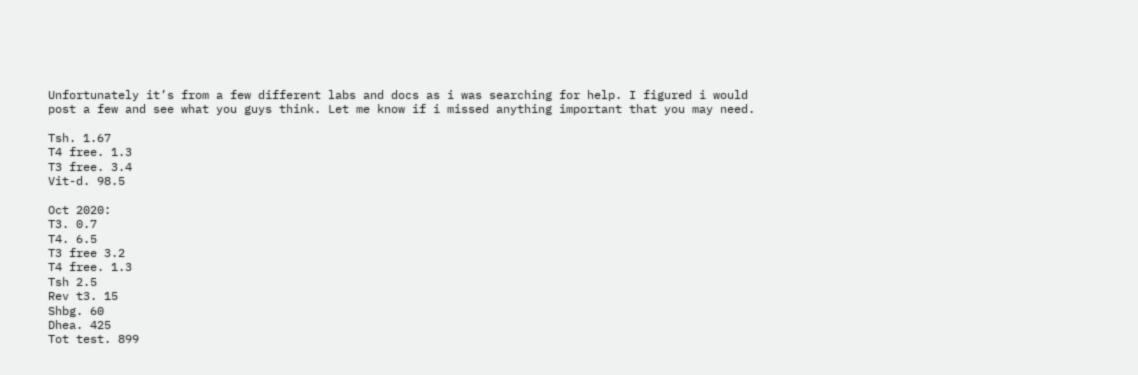Unfortunately it’s from a few different labs and docs as i was searching for help. I figured i would post a few and see what you guys think. Let me know if i missed anything important that you may need.

Tsh. 1.67
T4 free. 1.3
T3 free. 3.4
Vit-d. 98.5

Oct 2020:
T3. 0.7
T4. 6.5
T3 free 3.2
T4 free. 1.3
Tsh 2.5
Rev t3. 15
Shbg. 60
Dhea. 425
Tot test. 899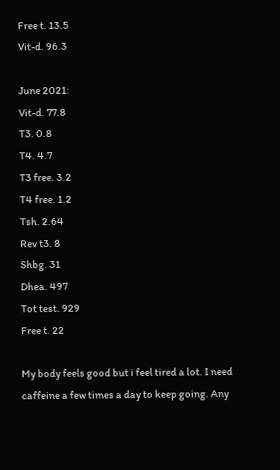Free t. 13.5
Vit-d. 96.3

June 2021:
Vit-d. 77.8
T3. 0.8
T4. 4.7
T3 free. 3.2
T4 free. 1.2
Tsh. 2.64
Rev t3. 8
Shbg. 31
Dhea. 497
Tot test. 929
Free t. 22

My body feels good but i feel tired a lot. I need caffeine a few times a day to keep going. Any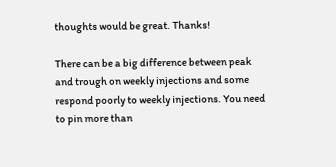thoughts would be great. Thanks!

There can be a big difference between peak and trough on weekly injections and some respond poorly to weekly injections. You need to pin more than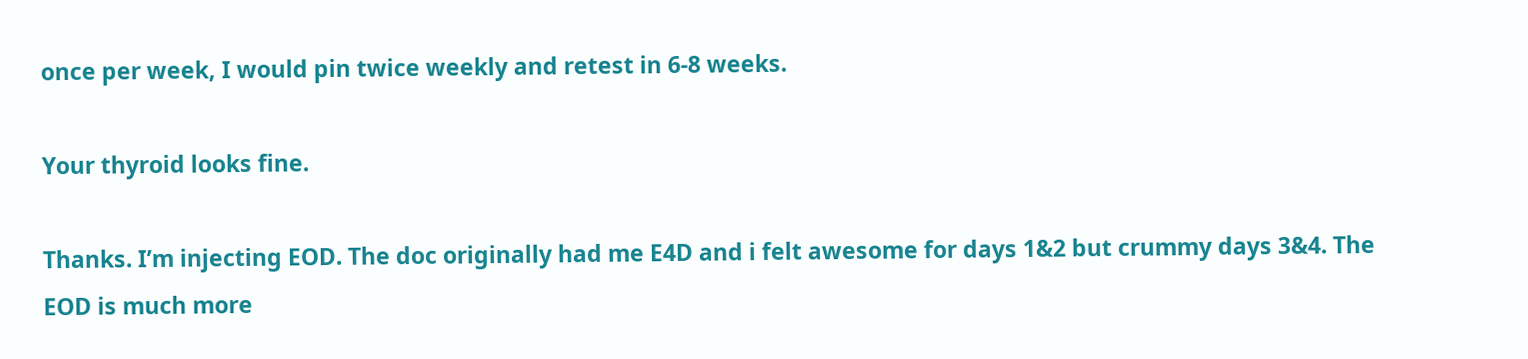once per week, I would pin twice weekly and retest in 6-8 weeks.

Your thyroid looks fine.

Thanks. I’m injecting EOD. The doc originally had me E4D and i felt awesome for days 1&2 but crummy days 3&4. The EOD is much more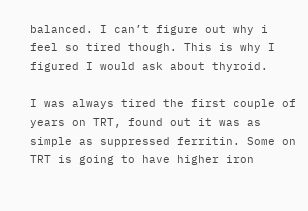balanced. I can’t figure out why i feel so tired though. This is why I figured I would ask about thyroid.

I was always tired the first couple of years on TRT, found out it was as simple as suppressed ferritin. Some on TRT is going to have higher iron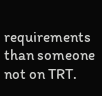requirements than someone not on TRT.